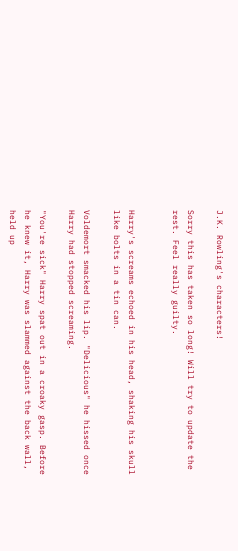J.K. Rowling's characters!

Sorry this has taken so long! Will try to update the rest. Feel really guilty.


Harry's screams echoed in his head, shaking his skull like bolts in a tin can.

Voldemort smacked his lip. "Delicious" he hissed once Harry had stopped screaming.

"You're sick" Harry spat out in a croaky gasp. Before he knew it, Harry was slammed against the back wall, held up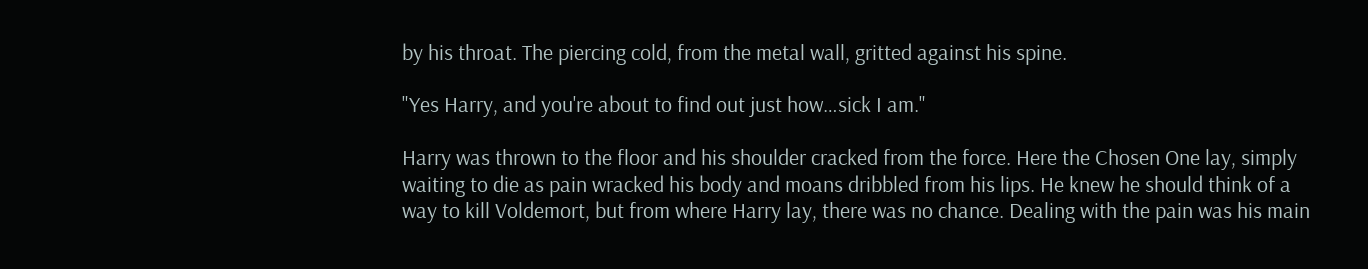by his throat. The piercing cold, from the metal wall, gritted against his spine.

"Yes Harry, and you're about to find out just how…sick I am."

Harry was thrown to the floor and his shoulder cracked from the force. Here the Chosen One lay, simply waiting to die as pain wracked his body and moans dribbled from his lips. He knew he should think of a way to kill Voldemort, but from where Harry lay, there was no chance. Dealing with the pain was his main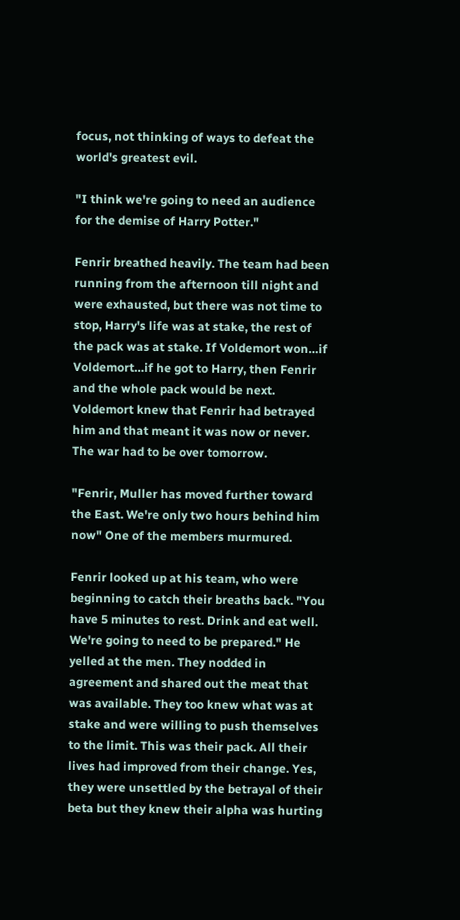focus, not thinking of ways to defeat the world's greatest evil.

"I think we're going to need an audience for the demise of Harry Potter."

Fenrir breathed heavily. The team had been running from the afternoon till night and were exhausted, but there was not time to stop, Harry's life was at stake, the rest of the pack was at stake. If Voldemort won…if Voldemort…if he got to Harry, then Fenrir and the whole pack would be next. Voldemort knew that Fenrir had betrayed him and that meant it was now or never. The war had to be over tomorrow.

"Fenrir, Muller has moved further toward the East. We're only two hours behind him now" One of the members murmured.

Fenrir looked up at his team, who were beginning to catch their breaths back. "You have 5 minutes to rest. Drink and eat well. We're going to need to be prepared." He yelled at the men. They nodded in agreement and shared out the meat that was available. They too knew what was at stake and were willing to push themselves to the limit. This was their pack. All their lives had improved from their change. Yes, they were unsettled by the betrayal of their beta but they knew their alpha was hurting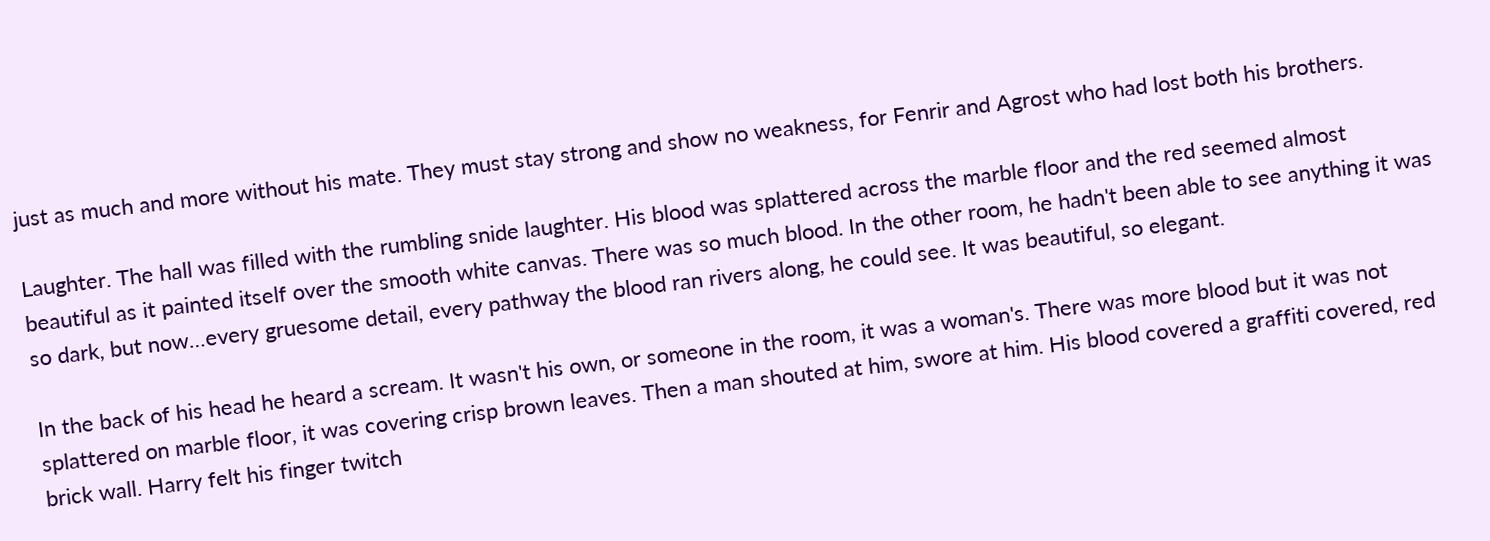just as much and more without his mate. They must stay strong and show no weakness, for Fenrir and Agrost who had lost both his brothers.

Laughter. The hall was filled with the rumbling snide laughter. His blood was splattered across the marble floor and the red seemed almost beautiful as it painted itself over the smooth white canvas. There was so much blood. In the other room, he hadn't been able to see anything it was so dark, but now…every gruesome detail, every pathway the blood ran rivers along, he could see. It was beautiful, so elegant.

In the back of his head he heard a scream. It wasn't his own, or someone in the room, it was a woman's. There was more blood but it was not splattered on marble floor, it was covering crisp brown leaves. Then a man shouted at him, swore at him. His blood covered a graffiti covered, red brick wall. Harry felt his finger twitch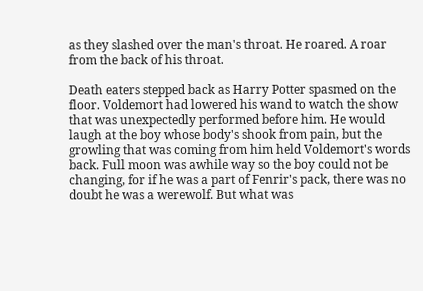as they slashed over the man's throat. He roared. A roar from the back of his throat.

Death eaters stepped back as Harry Potter spasmed on the floor. Voldemort had lowered his wand to watch the show that was unexpectedly performed before him. He would laugh at the boy whose body's shook from pain, but the growling that was coming from him held Voldemort's words back. Full moon was awhile way so the boy could not be changing, for if he was a part of Fenrir's pack, there was no doubt he was a werewolf. But what was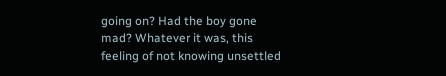going on? Had the boy gone mad? Whatever it was, this feeling of not knowing unsettled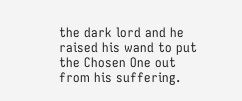the dark lord and he raised his wand to put the Chosen One out from his suffering.